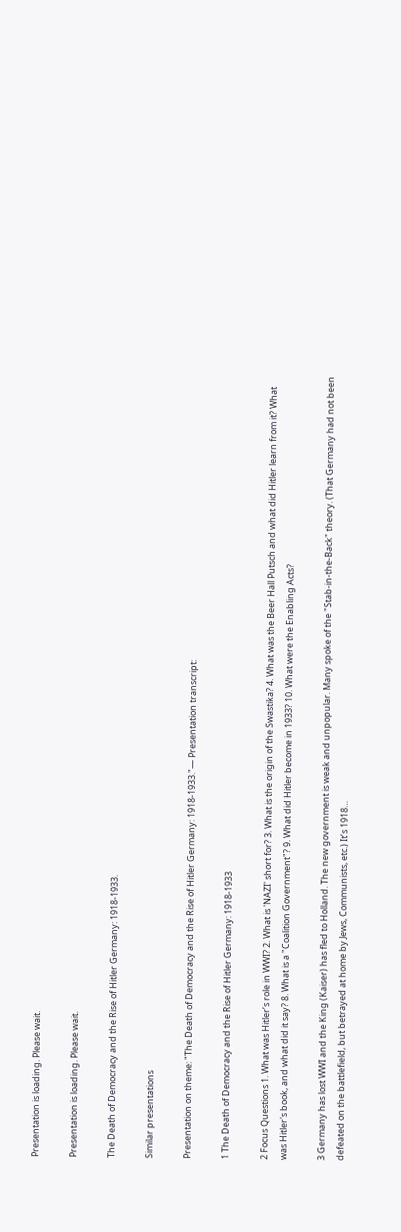Presentation is loading. Please wait.

Presentation is loading. Please wait.

The Death of Democracy and the Rise of Hitler Germany: 1918-1933.

Similar presentations

Presentation on theme: "The Death of Democracy and the Rise of Hitler Germany: 1918-1933."— Presentation transcript:

1 The Death of Democracy and the Rise of Hitler Germany: 1918-1933

2 Focus Questions 1. What was Hitler’s role in WWI? 2. What is 'NAZI' short for? 3. What is the origin of the Swastika? 4. What was the Beer Hall Putsch and what did Hitler learn from it? What was Hitler's book, and what did it say? 8. What is a "Coalition Government"? 9. What did Hitler become in 1933? 10. What were the Enabling Acts?

3 Germany has lost WWI and the King (Kaiser) has fled to Holland. The new government is weak and unpopular. Many spoke of the "Stab-in-the-Back" theory. (That Germany had not been defeated on the battlefield, but betrayed at home by Jews, Communists, etc.) It’s 1918…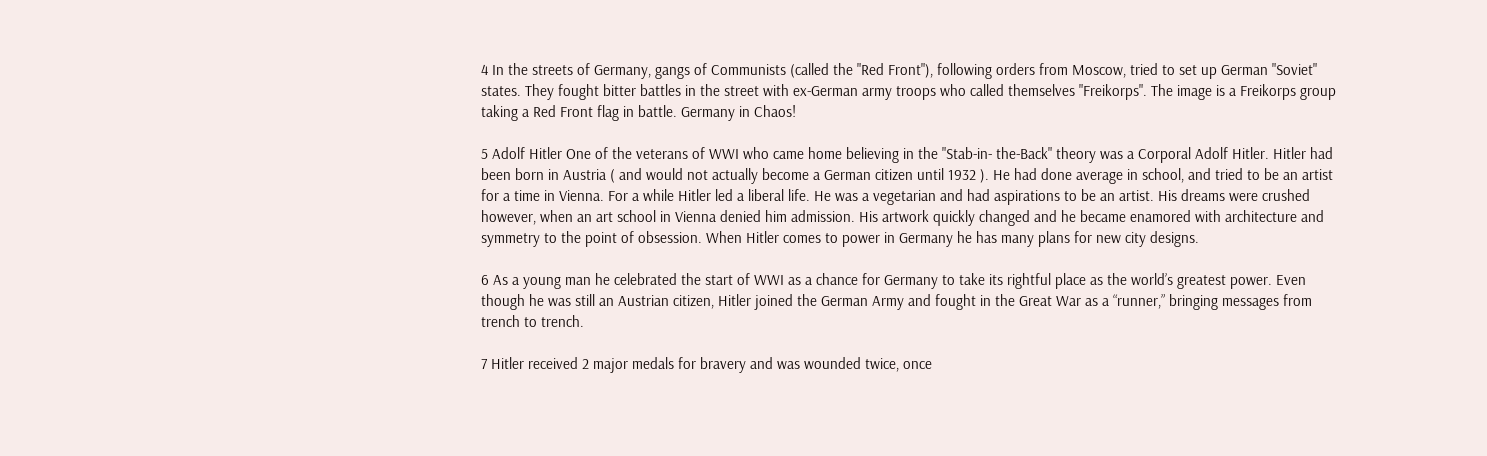4 In the streets of Germany, gangs of Communists (called the "Red Front"), following orders from Moscow, tried to set up German "Soviet" states. They fought bitter battles in the street with ex-German army troops who called themselves "Freikorps". The image is a Freikorps group taking a Red Front flag in battle. Germany in Chaos!

5 Adolf Hitler One of the veterans of WWI who came home believing in the "Stab-in- the-Back" theory was a Corporal Adolf Hitler. Hitler had been born in Austria ( and would not actually become a German citizen until 1932 ). He had done average in school, and tried to be an artist for a time in Vienna. For a while Hitler led a liberal life. He was a vegetarian and had aspirations to be an artist. His dreams were crushed however, when an art school in Vienna denied him admission. His artwork quickly changed and he became enamored with architecture and symmetry to the point of obsession. When Hitler comes to power in Germany he has many plans for new city designs.

6 As a young man he celebrated the start of WWI as a chance for Germany to take its rightful place as the world’s greatest power. Even though he was still an Austrian citizen, Hitler joined the German Army and fought in the Great War as a “runner,” bringing messages from trench to trench.

7 Hitler received 2 major medals for bravery and was wounded twice, once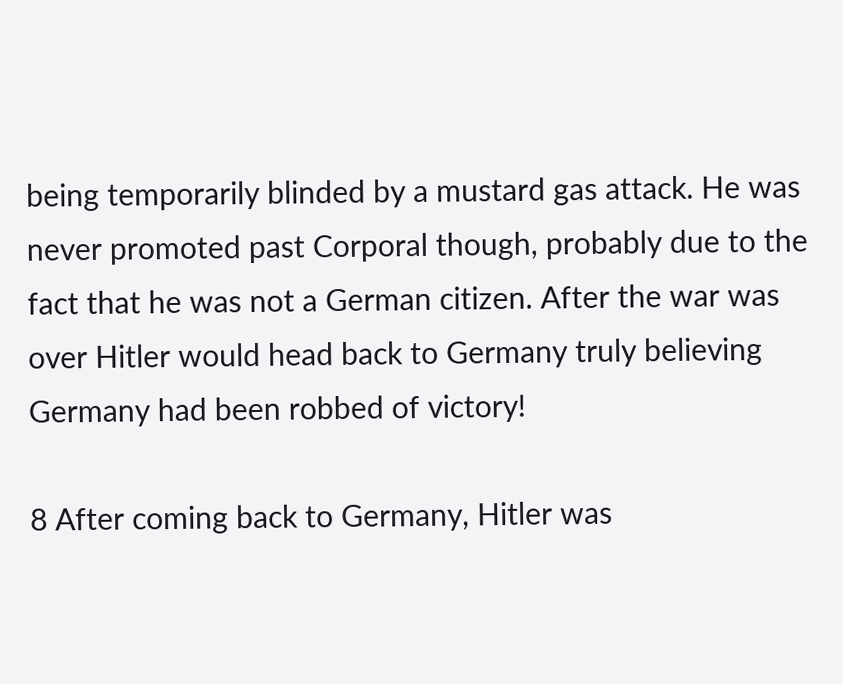being temporarily blinded by a mustard gas attack. He was never promoted past Corporal though, probably due to the fact that he was not a German citizen. After the war was over Hitler would head back to Germany truly believing Germany had been robbed of victory!

8 After coming back to Germany, Hitler was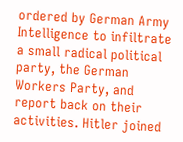ordered by German Army Intelligence to infiltrate a small radical political party, the German Workers Party, and report back on their activities. Hitler joined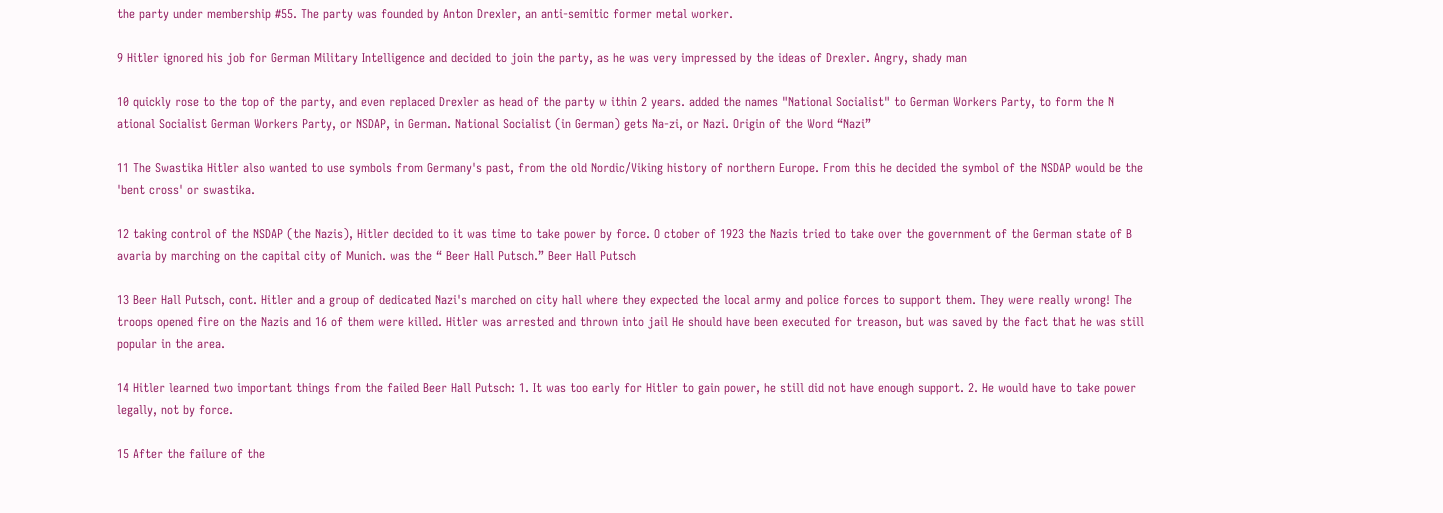the party under membership #55. The party was founded by Anton Drexler, an anti-semitic former metal worker.

9 Hitler ignored his job for German Military Intelligence and decided to join the party, as he was very impressed by the ideas of Drexler. Angry, shady man

10 quickly rose to the top of the party, and even replaced Drexler as head of the party w ithin 2 years. added the names "National Socialist" to German Workers Party, to form the N ational Socialist German Workers Party, or NSDAP, in German. National Socialist (in German) gets Na-zi, or Nazi. Origin of the Word “Nazi”

11 The Swastika Hitler also wanted to use symbols from Germany's past, from the old Nordic/Viking history of northern Europe. From this he decided the symbol of the NSDAP would be the 'bent cross' or swastika.

12 taking control of the NSDAP (the Nazis), Hitler decided to it was time to take power by force. O ctober of 1923 the Nazis tried to take over the government of the German state of B avaria by marching on the capital city of Munich. was the “ Beer Hall Putsch.” Beer Hall Putsch

13 Beer Hall Putsch, cont. Hitler and a group of dedicated Nazi's marched on city hall where they expected the local army and police forces to support them. They were really wrong! The troops opened fire on the Nazis and 16 of them were killed. Hitler was arrested and thrown into jail He should have been executed for treason, but was saved by the fact that he was still popular in the area.

14 Hitler learned two important things from the failed Beer Hall Putsch: 1. It was too early for Hitler to gain power, he still did not have enough support. 2. He would have to take power legally, not by force.

15 After the failure of the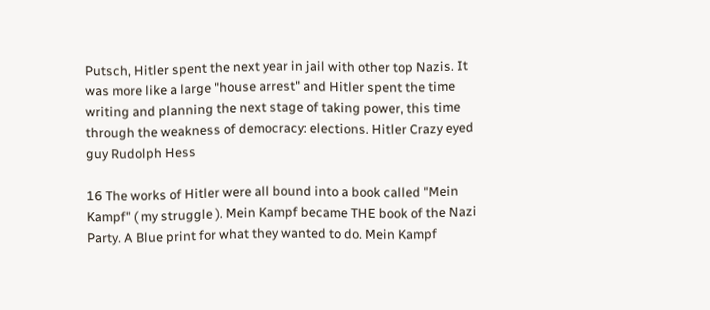Putsch, Hitler spent the next year in jail with other top Nazis. It was more like a large "house arrest" and Hitler spent the time writing and planning the next stage of taking power, this time through the weakness of democracy: elections. Hitler Crazy eyed guy Rudolph Hess

16 The works of Hitler were all bound into a book called "Mein Kampf" ( my struggle ). Mein Kampf became THE book of the Nazi Party. A Blue print for what they wanted to do. Mein Kampf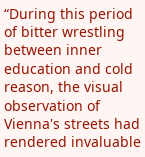“During this period of bitter wrestling between inner education and cold reason, the visual observation of Vienna's streets had rendered invaluable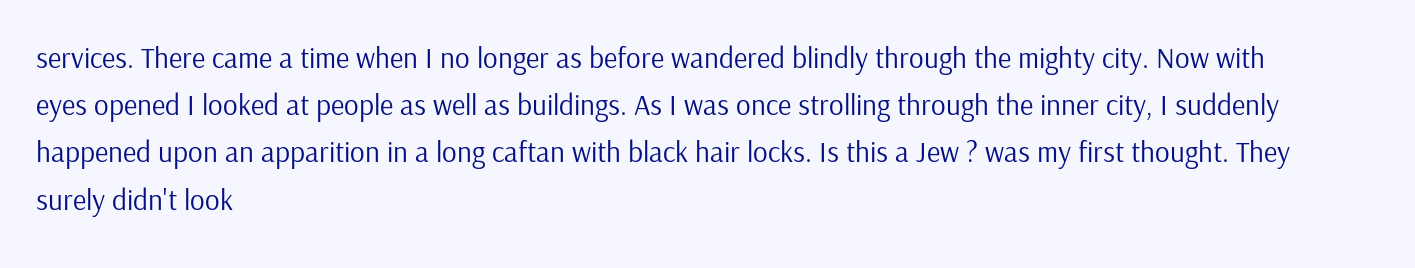services. There came a time when I no longer as before wandered blindly through the mighty city. Now with eyes opened I looked at people as well as buildings. As I was once strolling through the inner city, I suddenly happened upon an apparition in a long caftan with black hair locks. Is this a Jew ? was my first thought. They surely didn't look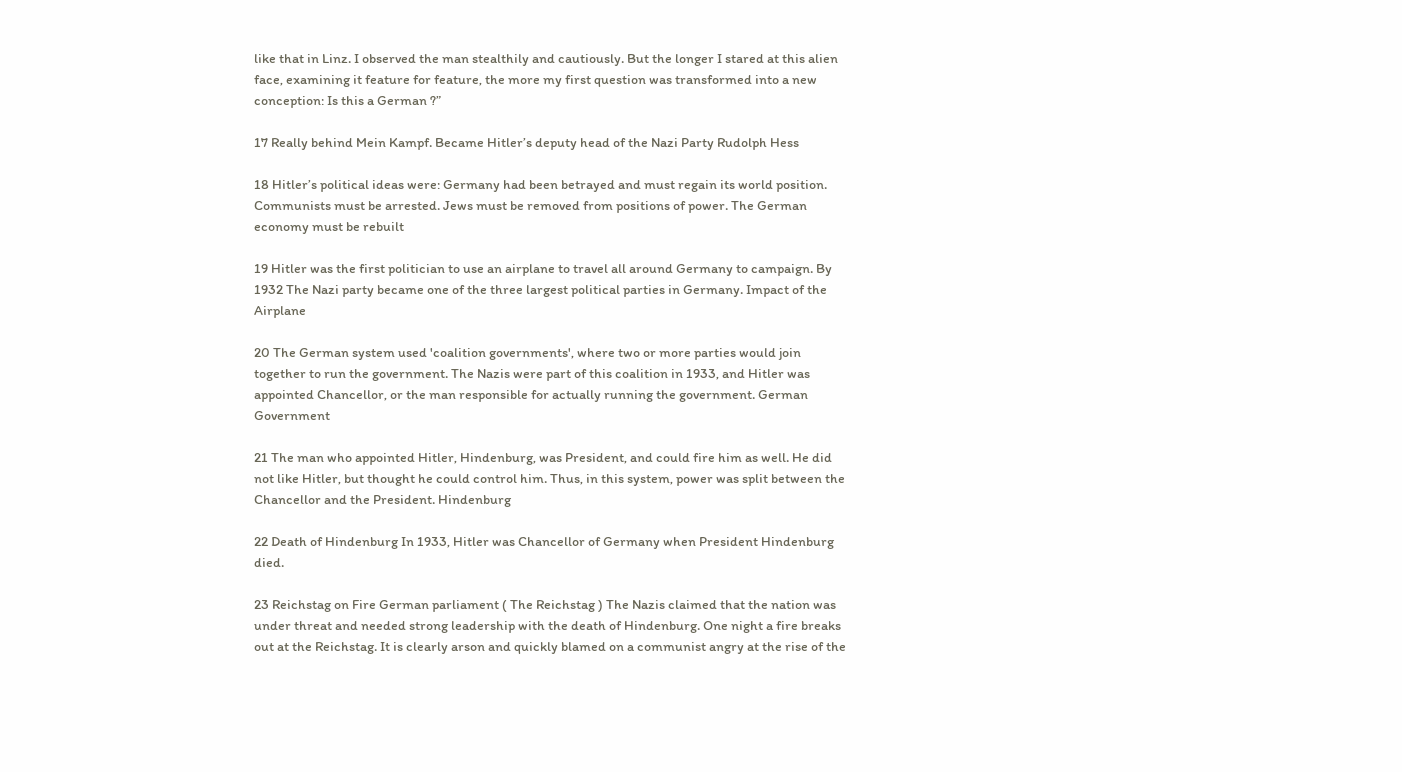like that in Linz. I observed the man stealthily and cautiously. But the longer I stared at this alien face, examining it feature for feature, the more my first question was transformed into a new conception: Is this a German ?”

17 Really behind Mein Kampf. Became Hitler’s deputy head of the Nazi Party Rudolph Hess

18 Hitler’s political ideas were: Germany had been betrayed and must regain its world position. Communists must be arrested. Jews must be removed from positions of power. The German economy must be rebuilt

19 Hitler was the first politician to use an airplane to travel all around Germany to campaign. By 1932 The Nazi party became one of the three largest political parties in Germany. Impact of the Airplane

20 The German system used 'coalition governments', where two or more parties would join together to run the government. The Nazis were part of this coalition in 1933, and Hitler was appointed Chancellor, or the man responsible for actually running the government. German Government

21 The man who appointed Hitler, Hindenburg, was President, and could fire him as well. He did not like Hitler, but thought he could control him. Thus, in this system, power was split between the Chancellor and the President. Hindenburg

22 Death of Hindenburg In 1933, Hitler was Chancellor of Germany when President Hindenburg died.

23 Reichstag on Fire German parliament ( The Reichstag ) The Nazis claimed that the nation was under threat and needed strong leadership with the death of Hindenburg. One night a fire breaks out at the Reichstag. It is clearly arson and quickly blamed on a communist angry at the rise of the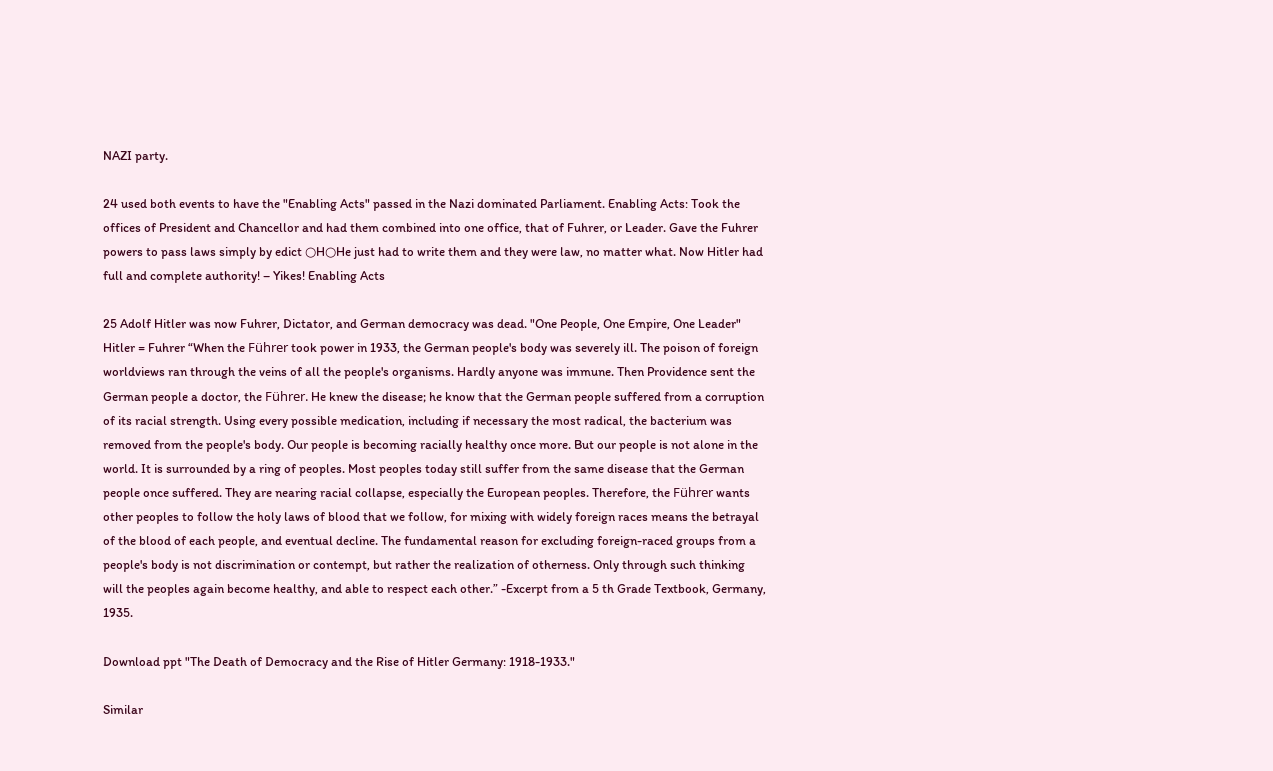NAZI party.

24 used both events to have the "Enabling Acts" passed in the Nazi dominated Parliament. Enabling Acts: Took the offices of President and Chancellor and had them combined into one office, that of Fuhrer, or Leader. Gave the Fuhrer powers to pass laws simply by edict ○H○He just had to write them and they were law, no matter what. Now Hitler had full and complete authority! – Yikes! Enabling Acts

25 Adolf Hitler was now Fuhrer, Dictator, and German democracy was dead. "One People, One Empire, One Leader" Hitler = Fuhrer “When the Führer took power in 1933, the German people's body was severely ill. The poison of foreign worldviews ran through the veins of all the people's organisms. Hardly anyone was immune. Then Providence sent the German people a doctor, the Führer. He knew the disease; he know that the German people suffered from a corruption of its racial strength. Using every possible medication, including if necessary the most radical, the bacterium was removed from the people's body. Our people is becoming racially healthy once more. But our people is not alone in the world. It is surrounded by a ring of peoples. Most peoples today still suffer from the same disease that the German people once suffered. They are nearing racial collapse, especially the European peoples. Therefore, the Führer wants other peoples to follow the holy laws of blood that we follow, for mixing with widely foreign races means the betrayal of the blood of each people, and eventual decline. The fundamental reason for excluding foreign-raced groups from a people's body is not discrimination or contempt, but rather the realization of otherness. Only through such thinking will the peoples again become healthy, and able to respect each other.” -Excerpt from a 5 th Grade Textbook, Germany, 1935.

Download ppt "The Death of Democracy and the Rise of Hitler Germany: 1918-1933."

Similar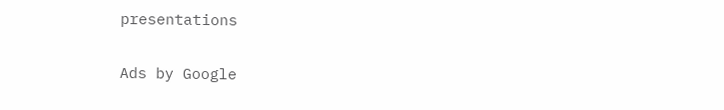presentations

Ads by Google